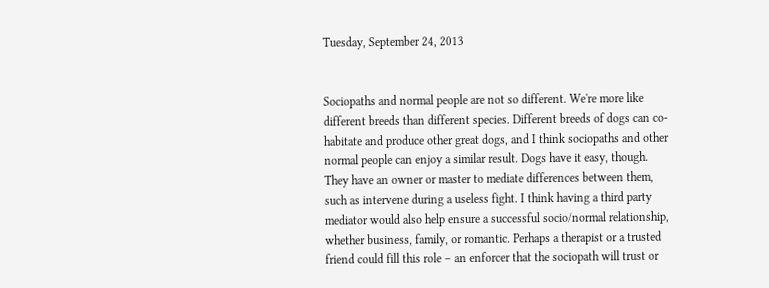Tuesday, September 24, 2013


Sociopaths and normal people are not so different. We're more like different breeds than different species. Different breeds of dogs can co-habitate and produce other great dogs, and I think sociopaths and other normal people can enjoy a similar result. Dogs have it easy, though. They have an owner or master to mediate differences between them, such as intervene during a useless fight. I think having a third party mediator would also help ensure a successful socio/normal relationship, whether business, family, or romantic. Perhaps a therapist or a trusted friend could fill this role – an enforcer that the sociopath will trust or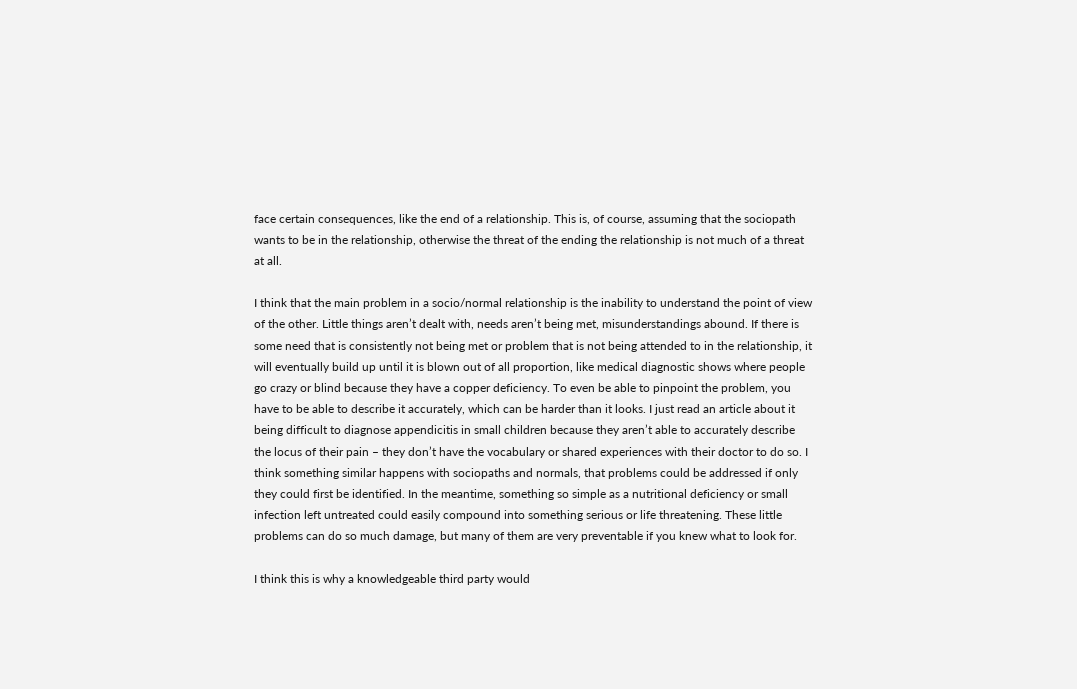face certain consequences, like the end of a relationship. This is, of course, assuming that the sociopath wants to be in the relationship, otherwise the threat of the ending the relationship is not much of a threat at all.

I think that the main problem in a socio/normal relationship is the inability to understand the point of view of the other. Little things aren’t dealt with, needs aren’t being met, misunderstandings abound. If there is some need that is consistently not being met or problem that is not being attended to in the relationship, it will eventually build up until it is blown out of all proportion, like medical diagnostic shows where people go crazy or blind because they have a copper deficiency. To even be able to pinpoint the problem, you have to be able to describe it accurately, which can be harder than it looks. I just read an article about it being difficult to diagnose appendicitis in small children because they aren’t able to accurately describe the locus of their pain – they don’t have the vocabulary or shared experiences with their doctor to do so. I think something similar happens with sociopaths and normals, that problems could be addressed if only they could first be identified. In the meantime, something so simple as a nutritional deficiency or small infection left untreated could easily compound into something serious or life threatening. These little problems can do so much damage, but many of them are very preventable if you knew what to look for.

I think this is why a knowledgeable third party would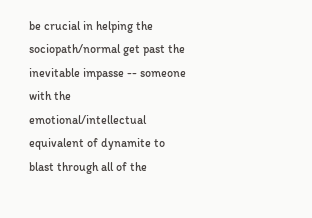be crucial in helping the sociopath/normal get past the inevitable impasse -- someone with the emotional/intellectual equivalent of dynamite to blast through all of the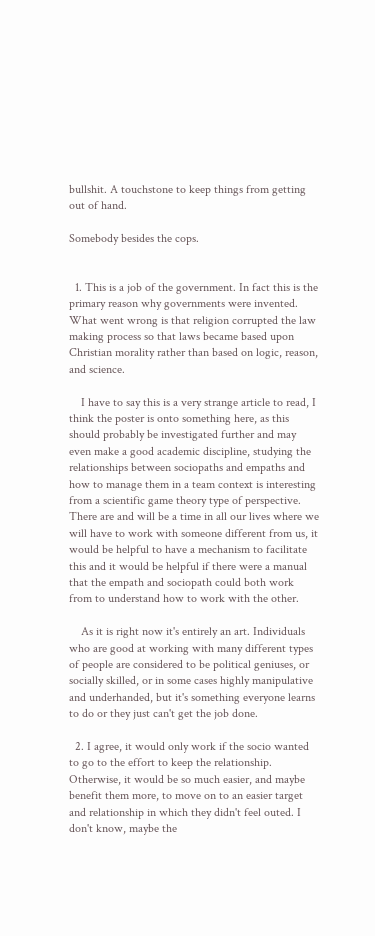bullshit. A touchstone to keep things from getting out of hand.

Somebody besides the cops.


  1. This is a job of the government. In fact this is the primary reason why governments were invented. What went wrong is that religion corrupted the law making process so that laws became based upon Christian morality rather than based on logic, reason, and science.

    I have to say this is a very strange article to read, I think the poster is onto something here, as this should probably be investigated further and may even make a good academic discipline, studying the relationships between sociopaths and empaths and how to manage them in a team context is interesting from a scientific game theory type of perspective. There are and will be a time in all our lives where we will have to work with someone different from us, it would be helpful to have a mechanism to facilitate this and it would be helpful if there were a manual that the empath and sociopath could both work from to understand how to work with the other.

    As it is right now it's entirely an art. Individuals who are good at working with many different types of people are considered to be political geniuses, or socially skilled, or in some cases highly manipulative and underhanded, but it's something everyone learns to do or they just can't get the job done.

  2. I agree, it would only work if the socio wanted to go to the effort to keep the relationship. Otherwise, it would be so much easier, and maybe benefit them more, to move on to an easier target and relationship in which they didn't feel outed. I don't know, maybe the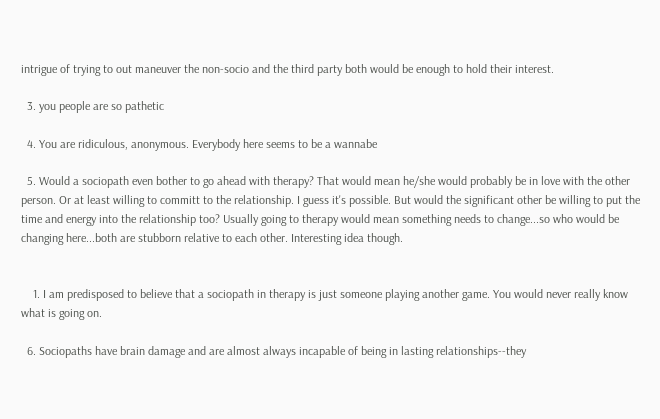intrigue of trying to out maneuver the non-socio and the third party both would be enough to hold their interest.

  3. you people are so pathetic

  4. You are ridiculous, anonymous. Everybody here seems to be a wannabe

  5. Would a sociopath even bother to go ahead with therapy? That would mean he/she would probably be in love with the other person. Or at least willing to committ to the relationship. I guess it's possible. But would the significant other be willing to put the time and energy into the relationship too? Usually going to therapy would mean something needs to change...so who would be changing here...both are stubborn relative to each other. Interesting idea though.


    1. I am predisposed to believe that a sociopath in therapy is just someone playing another game. You would never really know what is going on.

  6. Sociopaths have brain damage and are almost always incapable of being in lasting relationships--they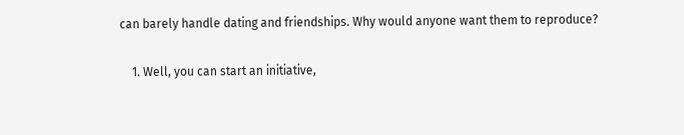can barely handle dating and friendships. Why would anyone want them to reproduce?

    1. Well, you can start an initiative,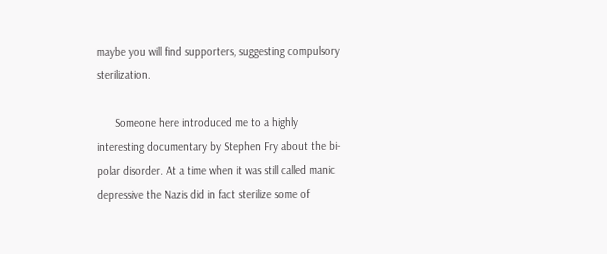maybe you will find supporters, suggesting compulsory sterilization.

      Someone here introduced me to a highly interesting documentary by Stephen Fry about the bi-polar disorder. At a time when it was still called manic depressive the Nazis did in fact sterilize some of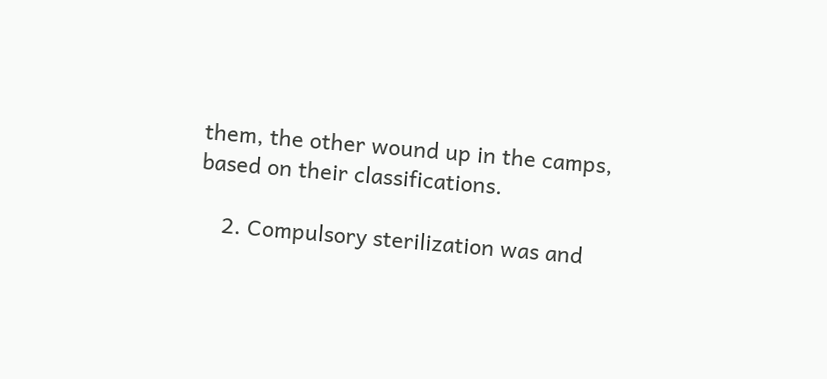them, the other wound up in the camps, based on their classifications.

    2. Compulsory sterilization was and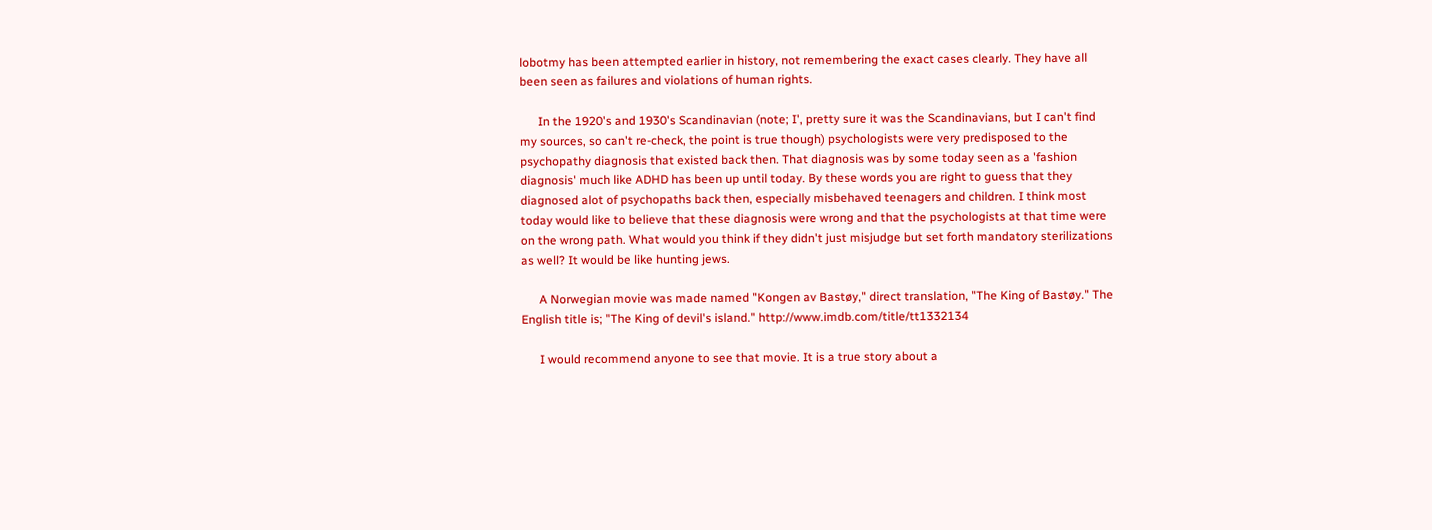lobotmy has been attempted earlier in history, not remembering the exact cases clearly. They have all been seen as failures and violations of human rights.

      In the 1920's and 1930's Scandinavian (note; I', pretty sure it was the Scandinavians, but I can't find my sources, so can't re-check, the point is true though) psychologists were very predisposed to the psychopathy diagnosis that existed back then. That diagnosis was by some today seen as a 'fashion diagnosis' much like ADHD has been up until today. By these words you are right to guess that they diagnosed alot of psychopaths back then, especially misbehaved teenagers and children. I think most today would like to believe that these diagnosis were wrong and that the psychologists at that time were on the wrong path. What would you think if they didn't just misjudge but set forth mandatory sterilizations as well? It would be like hunting jews.

      A Norwegian movie was made named "Kongen av Bastøy," direct translation, "The King of Bastøy." The English title is; "The King of devil's island." http://www.imdb.com/title/tt1332134

      I would recommend anyone to see that movie. It is a true story about a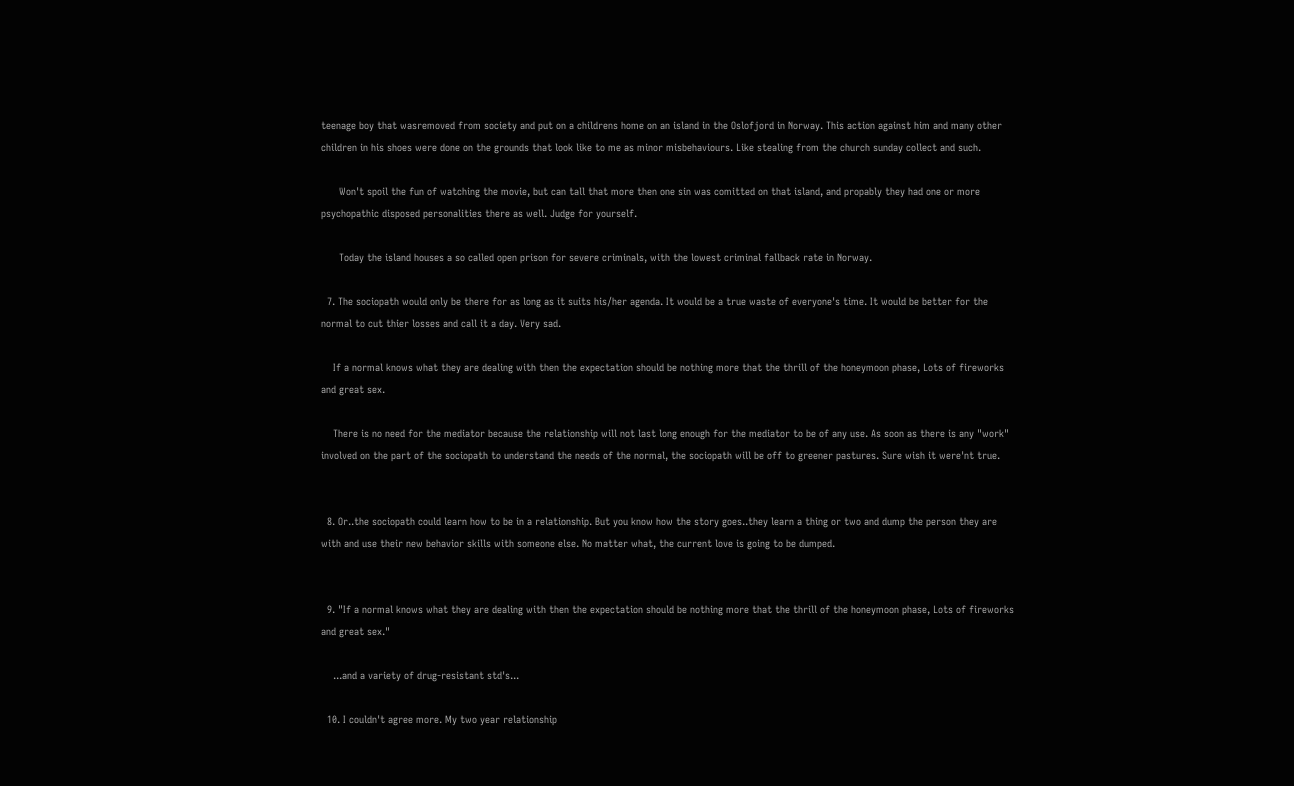teenage boy that wasremoved from society and put on a childrens home on an island in the Oslofjord in Norway. This action against him and many other children in his shoes were done on the grounds that look like to me as minor misbehaviours. Like stealing from the church sunday collect and such.

      Won't spoil the fun of watching the movie, but can tall that more then one sin was comitted on that island, and propably they had one or more psychopathic disposed personalities there as well. Judge for yourself.

      Today the island houses a so called open prison for severe criminals, with the lowest criminal fallback rate in Norway.

  7. The sociopath would only be there for as long as it suits his/her agenda. It would be a true waste of everyone's time. It would be better for the normal to cut thier losses and call it a day. Very sad.

    If a normal knows what they are dealing with then the expectation should be nothing more that the thrill of the honeymoon phase, Lots of fireworks and great sex.

    There is no need for the mediator because the relationship will not last long enough for the mediator to be of any use. As soon as there is any "work" involved on the part of the sociopath to understand the needs of the normal, the sociopath will be off to greener pastures. Sure wish it were'nt true.


  8. Or..the sociopath could learn how to be in a relationship. But you know how the story goes..they learn a thing or two and dump the person they are with and use their new behavior skills with someone else. No matter what, the current love is going to be dumped.


  9. "If a normal knows what they are dealing with then the expectation should be nothing more that the thrill of the honeymoon phase, Lots of fireworks and great sex."

    ...and a variety of drug-resistant std's...

  10. I couldn't agree more. My two year relationship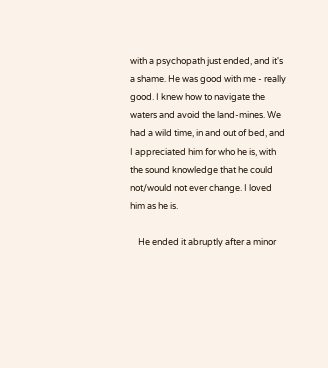with a psychopath just ended, and it's a shame. He was good with me - really good. I knew how to navigate the waters and avoid the land-mines. We had a wild time, in and out of bed, and I appreciated him for who he is, with the sound knowledge that he could not/would not ever change. I loved him as he is.

    He ended it abruptly after a minor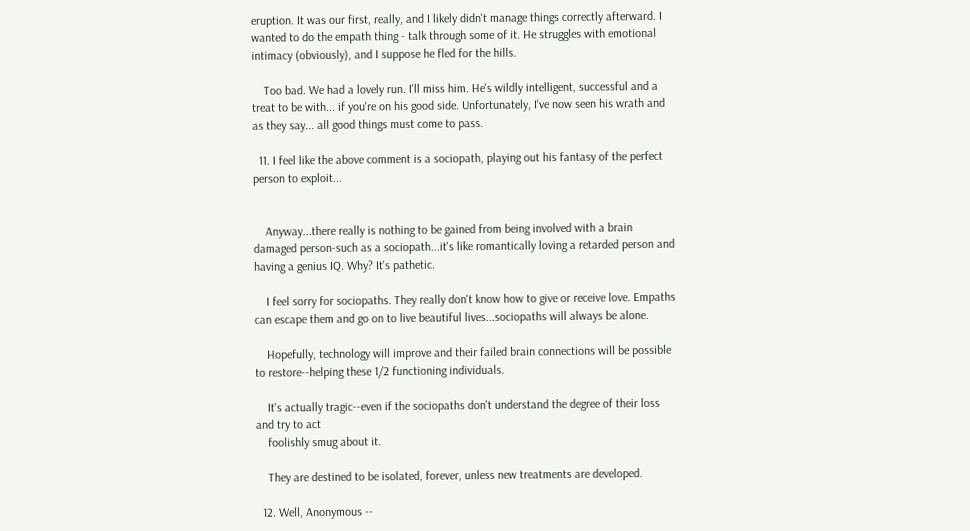eruption. It was our first, really, and I likely didn't manage things correctly afterward. I wanted to do the empath thing - talk through some of it. He struggles with emotional intimacy (obviously), and I suppose he fled for the hills.

    Too bad. We had a lovely run. I'll miss him. He's wildly intelligent, successful and a treat to be with... if you're on his good side. Unfortunately, I've now seen his wrath and as they say... all good things must come to pass.

  11. I feel like the above comment is a sociopath, playing out his fantasy of the perfect person to exploit...


    Anyway...there really is nothing to be gained from being involved with a brain damaged person-such as a sociopath...it's like romantically loving a retarded person and having a genius IQ. Why? It's pathetic.

    I feel sorry for sociopaths. They really don't know how to give or receive love. Empaths can escape them and go on to live beautiful lives...sociopaths will always be alone.

    Hopefully, technology will improve and their failed brain connections will be possible to restore--helping these 1/2 functioning individuals.

    It's actually tragic--even if the sociopaths don't understand the degree of their loss and try to act
    foolishly smug about it.

    They are destined to be isolated, forever, unless new treatments are developed.

  12. Well, Anonymous --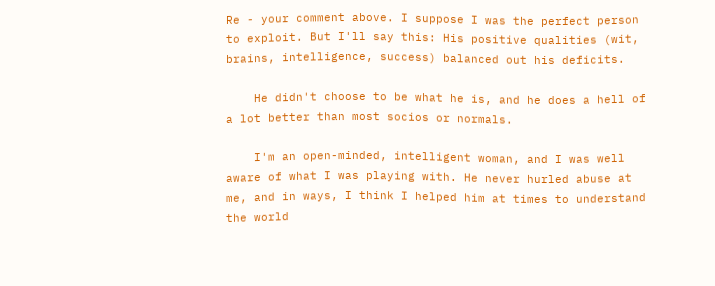Re - your comment above. I suppose I was the perfect person to exploit. But I'll say this: His positive qualities (wit, brains, intelligence, success) balanced out his deficits.

    He didn't choose to be what he is, and he does a hell of a lot better than most socios or normals.

    I'm an open-minded, intelligent woman, and I was well aware of what I was playing with. He never hurled abuse at me, and in ways, I think I helped him at times to understand the world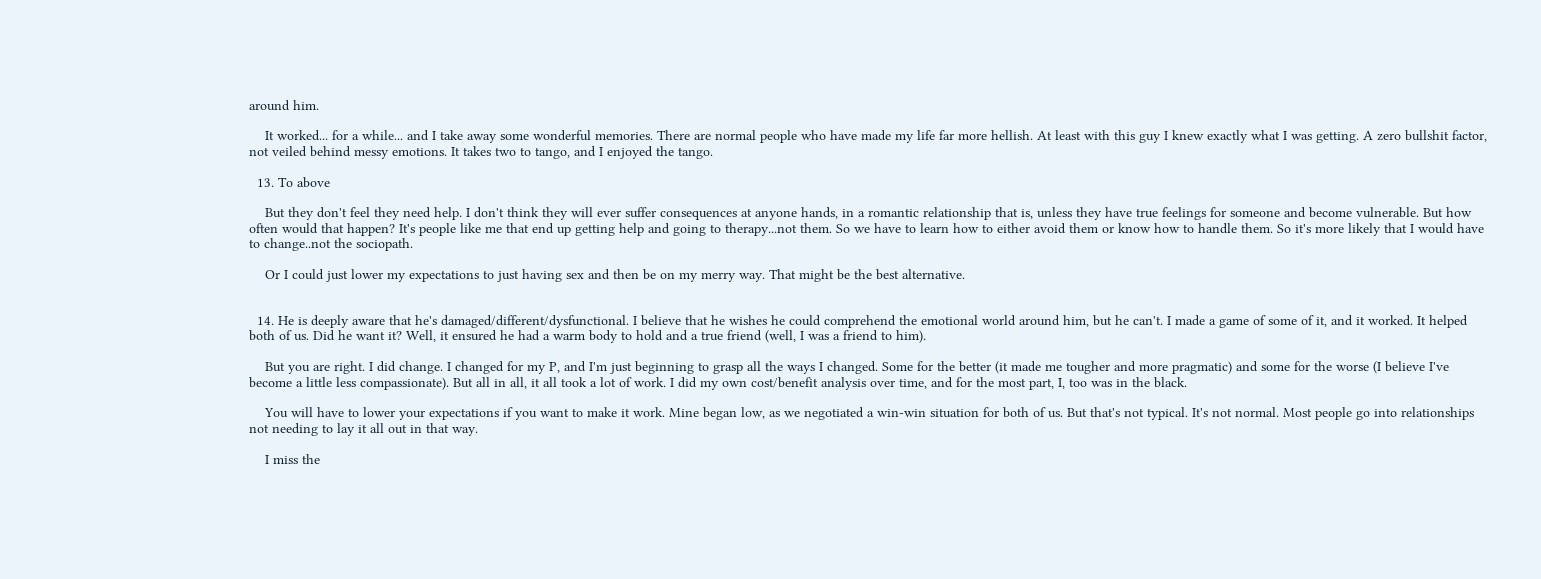around him.

    It worked... for a while... and I take away some wonderful memories. There are normal people who have made my life far more hellish. At least with this guy I knew exactly what I was getting. A zero bullshit factor, not veiled behind messy emotions. It takes two to tango, and I enjoyed the tango.

  13. To above

    But they don't feel they need help. I don't think they will ever suffer consequences at anyone hands, in a romantic relationship that is, unless they have true feelings for someone and become vulnerable. But how often would that happen? It's people like me that end up getting help and going to therapy...not them. So we have to learn how to either avoid them or know how to handle them. So it's more likely that I would have to change..not the sociopath.

    Or I could just lower my expectations to just having sex and then be on my merry way. That might be the best alternative.


  14. He is deeply aware that he's damaged/different/dysfunctional. I believe that he wishes he could comprehend the emotional world around him, but he can't. I made a game of some of it, and it worked. It helped both of us. Did he want it? Well, it ensured he had a warm body to hold and a true friend (well, I was a friend to him).

    But you are right. I did change. I changed for my P, and I'm just beginning to grasp all the ways I changed. Some for the better (it made me tougher and more pragmatic) and some for the worse (I believe I've become a little less compassionate). But all in all, it all took a lot of work. I did my own cost/benefit analysis over time, and for the most part, I, too was in the black.

    You will have to lower your expectations if you want to make it work. Mine began low, as we negotiated a win-win situation for both of us. But that's not typical. It's not normal. Most people go into relationships not needing to lay it all out in that way.

    I miss the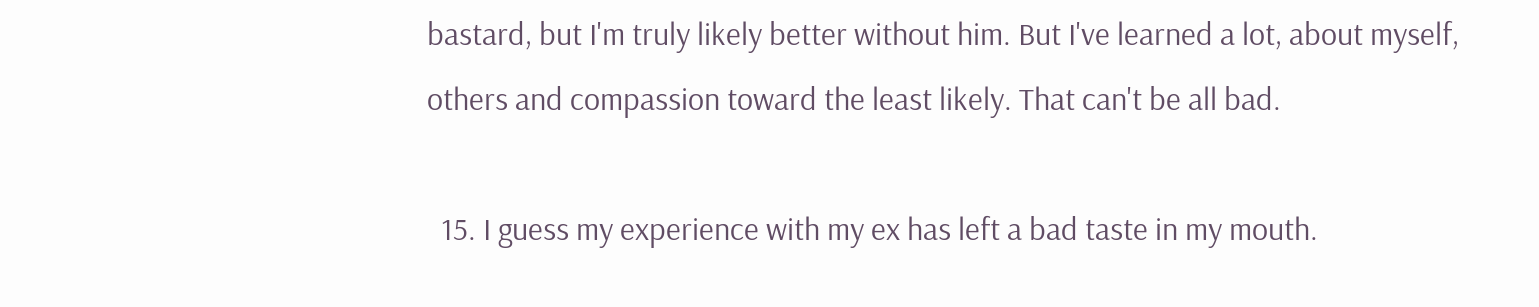bastard, but I'm truly likely better without him. But I've learned a lot, about myself, others and compassion toward the least likely. That can't be all bad.

  15. I guess my experience with my ex has left a bad taste in my mouth.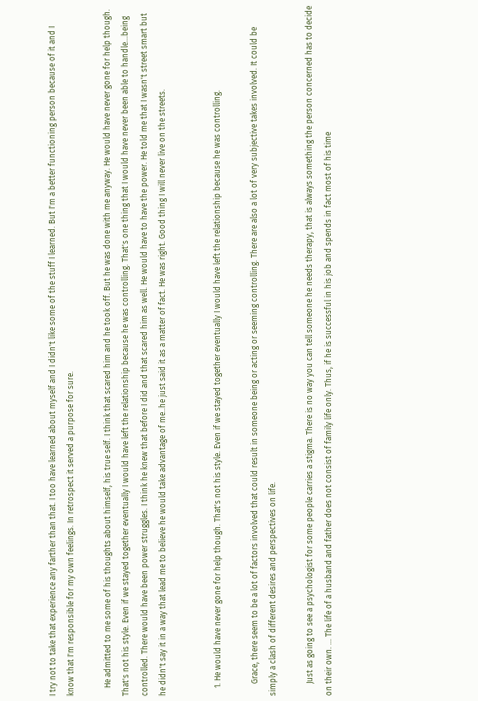I try not to take that experience any farther than that. I too have learned about myself and I didn't like some of the stuff I learned. But I'm a better functioning person because of it and I know that I'm responsible for my own feelings. In retrospect it served a purpose for sure.

    He admitted to me some of his thoughts about himself, his true self. I think that scared him and he took off. But he was done with me anyway. He would have never gone for help though. That's not his style. Even if we stayed together eventually I would have left the relationship because he was controlling. That's one thing that I would have never been able to handle...being controlled. There would have been power struggles. I think he knew that before I did and that scared him as well. He would have to have the power. He told me that I wasn't street smart but he didn't say it in a way that lead me to believe he would take advantage of me..he just said it as a matter of fact. He was right. Good thing I will never live on the streets.


    1. He would have never gone for help though. That's not his style. Even if we stayed together eventually I would have left the relationship because he was controlling.

      Grace, there seem to be a lot of factors involved that could result in someone being or acting or seeming controlling. There are also a lot of very subjective takes involved. It could be simply a clash of different desires and perspectives on life.

      Just as going to see a psychologist for some people carries a stigma. There is no way you can tell someone he needs therapy, that is always something the person concerned has to decide on their own. ... The life of a husband and father does not consist of family life only. Thus, if he is successful in his job and spends in fact most of his time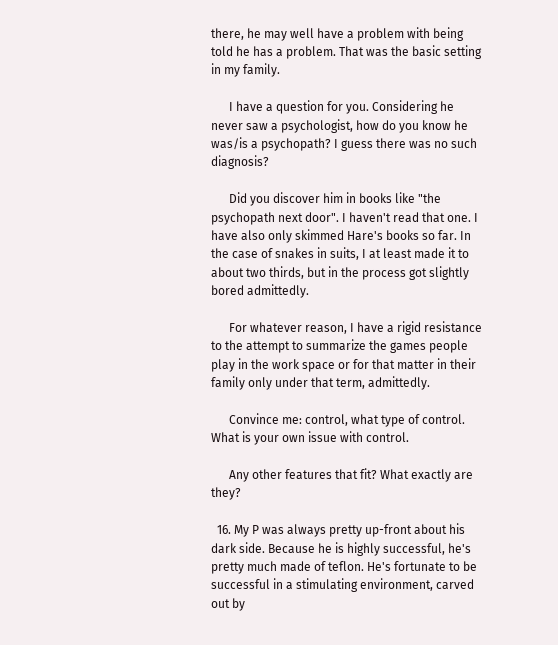there, he may well have a problem with being told he has a problem. That was the basic setting in my family.

      I have a question for you. Considering he never saw a psychologist, how do you know he was/is a psychopath? I guess there was no such diagnosis?

      Did you discover him in books like "the psychopath next door". I haven't read that one. I have also only skimmed Hare's books so far. In the case of snakes in suits, I at least made it to about two thirds, but in the process got slightly bored admittedly.

      For whatever reason, I have a rigid resistance to the attempt to summarize the games people play in the work space or for that matter in their family only under that term, admittedly.

      Convince me: control, what type of control. What is your own issue with control.

      Any other features that fit? What exactly are they?

  16. My P was always pretty up-front about his dark side. Because he is highly successful, he's pretty much made of teflon. He's fortunate to be successful in a stimulating environment, carved out by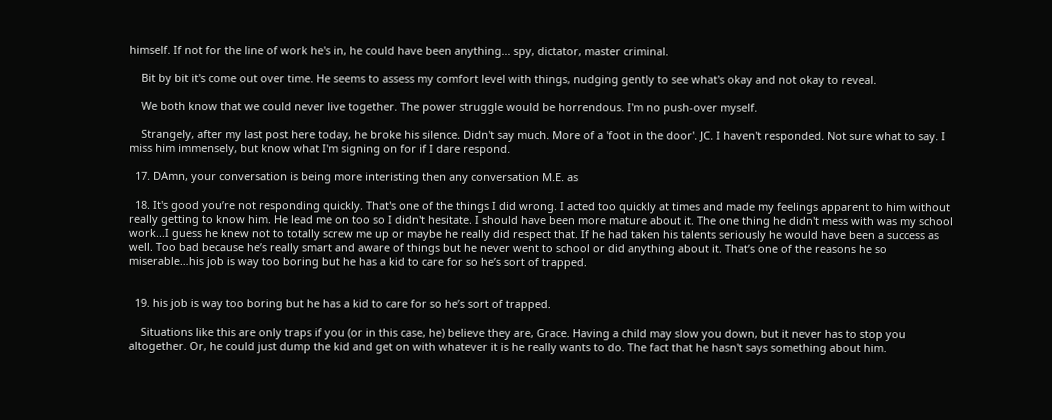himself. If not for the line of work he's in, he could have been anything... spy, dictator, master criminal.

    Bit by bit it's come out over time. He seems to assess my comfort level with things, nudging gently to see what's okay and not okay to reveal.

    We both know that we could never live together. The power struggle would be horrendous. I'm no push-over myself.

    Strangely, after my last post here today, he broke his silence. Didn't say much. More of a 'foot in the door'. JC. I haven't responded. Not sure what to say. I miss him immensely, but know what I'm signing on for if I dare respond.

  17. DAmn, your conversation is being more interisting then any conversation M.E. as

  18. It's good you’re not responding quickly. That's one of the things I did wrong. I acted too quickly at times and made my feelings apparent to him without really getting to know him. He lead me on too so I didn't hesitate. I should have been more mature about it. The one thing he didn't mess with was my school work...I guess he knew not to totally screw me up or maybe he really did respect that. If he had taken his talents seriously he would have been a success as well. Too bad because he’s really smart and aware of things but he never went to school or did anything about it. That’s one of the reasons he so miserable…his job is way too boring but he has a kid to care for so he’s sort of trapped.


  19. his job is way too boring but he has a kid to care for so he’s sort of trapped.

    Situations like this are only traps if you (or in this case, he) believe they are, Grace. Having a child may slow you down, but it never has to stop you altogether. Or, he could just dump the kid and get on with whatever it is he really wants to do. The fact that he hasn't says something about him.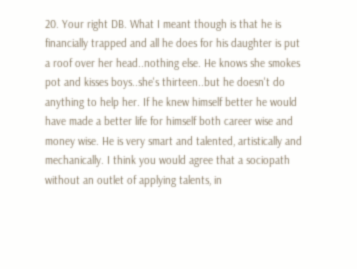20. Your right DB. What I meant though is that he is financially trapped and all he does for his daughter is put a roof over her head..nothing else. He knows she smokes pot and kisses boys..she's thirteen..but he doesn't do anything to help her. If he knew himself better he would have made a better life for himself both career wise and money wise. He is very smart and talented, artistically and mechanically. I think you would agree that a sociopath without an outlet of applying talents, in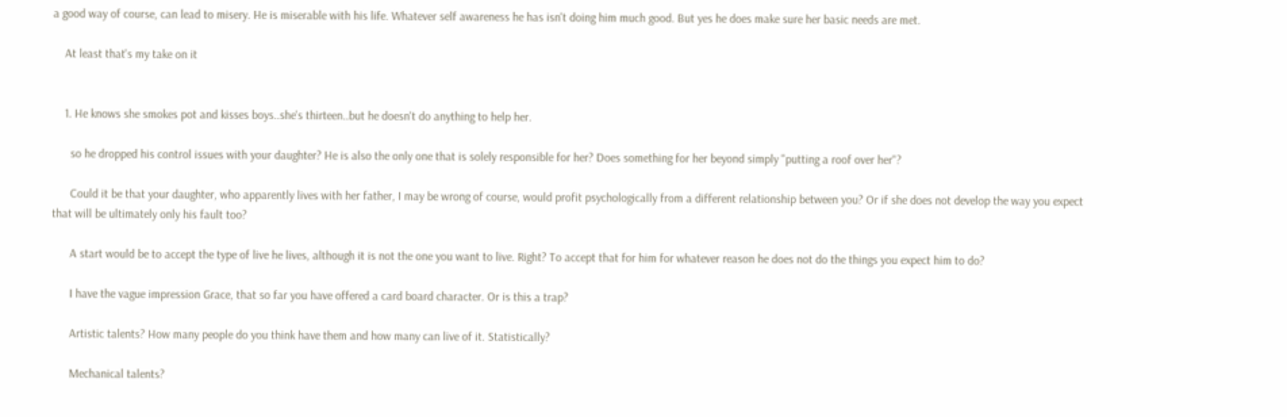a good way of course, can lead to misery. He is miserable with his life. Whatever self awareness he has isn't doing him much good. But yes he does make sure her basic needs are met.

    At least that's my take on it


    1. He knows she smokes pot and kisses boys..she's thirteen..but he doesn't do anything to help her.

      so he dropped his control issues with your daughter? He is also the only one that is solely responsible for her? Does something for her beyond simply "putting a roof over her"?

      Could it be that your daughter, who apparently lives with her father, I may be wrong of course, would profit psychologically from a different relationship between you? Or if she does not develop the way you expect that will be ultimately only his fault too?

      A start would be to accept the type of live he lives, although it is not the one you want to live. Right? To accept that for him for whatever reason he does not do the things you expect him to do?

      I have the vague impression Grace, that so far you have offered a card board character. Or is this a trap?

      Artistic talents? How many people do you think have them and how many can live of it. Statistically?

      Mechanical talents?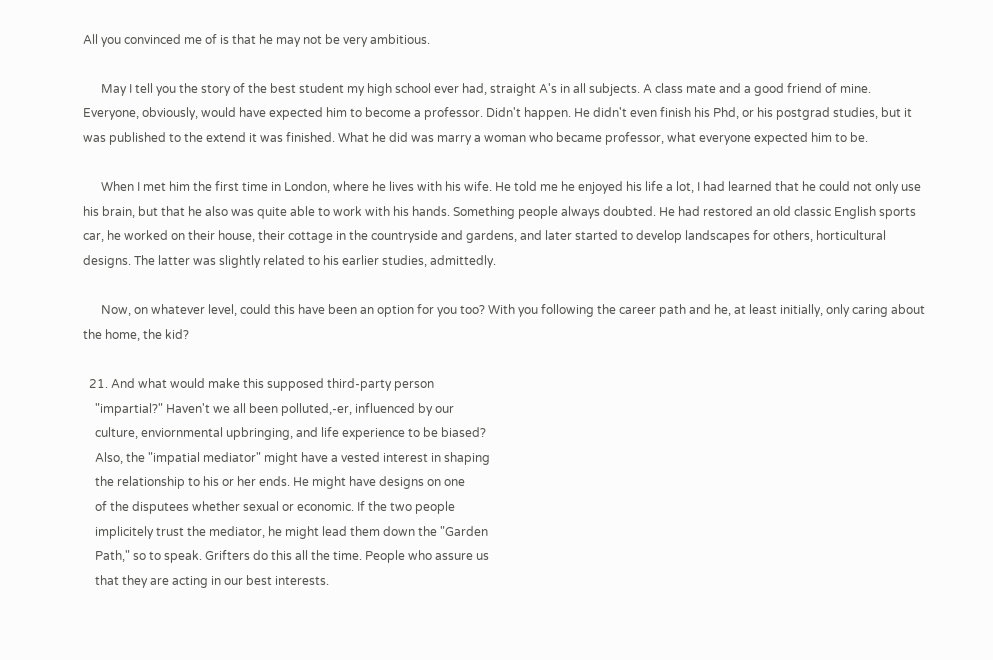All you convinced me of is that he may not be very ambitious.

      May I tell you the story of the best student my high school ever had, straight A's in all subjects. A class mate and a good friend of mine. Everyone, obviously, would have expected him to become a professor. Didn't happen. He didn't even finish his Phd, or his postgrad studies, but it was published to the extend it was finished. What he did was marry a woman who became professor, what everyone expected him to be.

      When I met him the first time in London, where he lives with his wife. He told me he enjoyed his life a lot, I had learned that he could not only use his brain, but that he also was quite able to work with his hands. Something people always doubted. He had restored an old classic English sports car, he worked on their house, their cottage in the countryside and gardens, and later started to develop landscapes for others, horticultural designs. The latter was slightly related to his earlier studies, admittedly.

      Now, on whatever level, could this have been an option for you too? With you following the career path and he, at least initially, only caring about the home, the kid?

  21. And what would make this supposed third-party person
    "impartial?" Haven't we all been polluted,-er, influenced by our
    culture, enviornmental upbringing, and life experience to be biased?
    Also, the "impatial mediator" might have a vested interest in shaping
    the relationship to his or her ends. He might have designs on one
    of the disputees whether sexual or economic. If the two people
    implicitely trust the mediator, he might lead them down the "Garden
    Path," so to speak. Grifters do this all the time. People who assure us
    that they are acting in our best interests.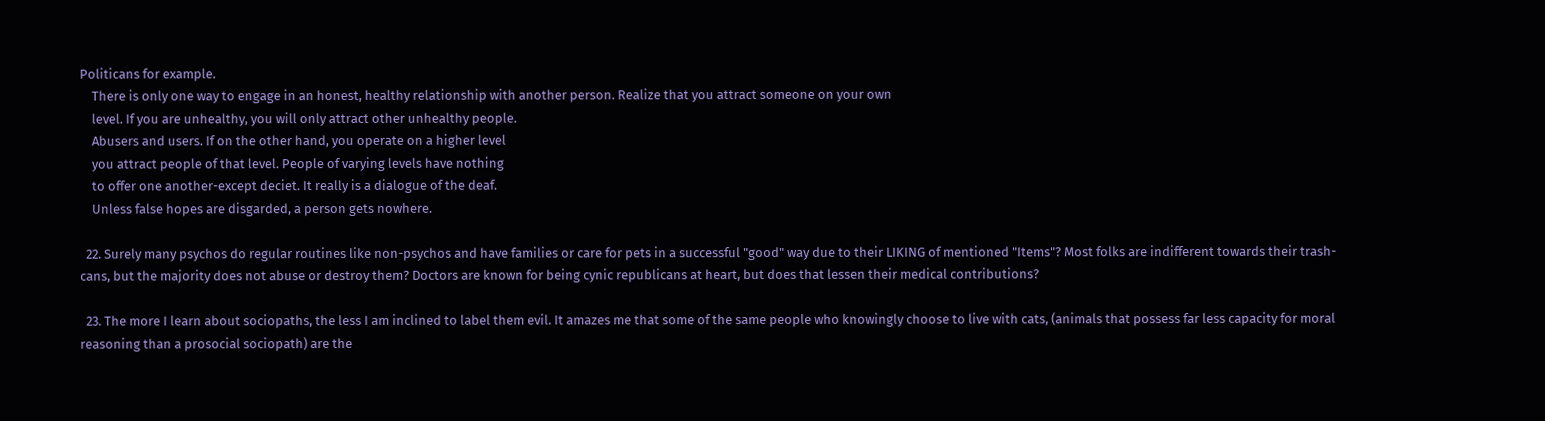Politicans for example.
    There is only one way to engage in an honest, healthy relationship with another person. Realize that you attract someone on your own
    level. If you are unhealthy, you will only attract other unhealthy people.
    Abusers and users. If on the other hand, you operate on a higher level
    you attract people of that level. People of varying levels have nothing
    to offer one another-except deciet. It really is a dialogue of the deaf.
    Unless false hopes are disgarded, a person gets nowhere.

  22. Surely many psychos do regular routines like non-psychos and have families or care for pets in a successful "good" way due to their LIKING of mentioned "Items"? Most folks are indifferent towards their trash-cans, but the majority does not abuse or destroy them? Doctors are known for being cynic republicans at heart, but does that lessen their medical contributions?

  23. The more I learn about sociopaths, the less I am inclined to label them evil. It amazes me that some of the same people who knowingly choose to live with cats, (animals that possess far less capacity for moral reasoning than a prosocial sociopath) are the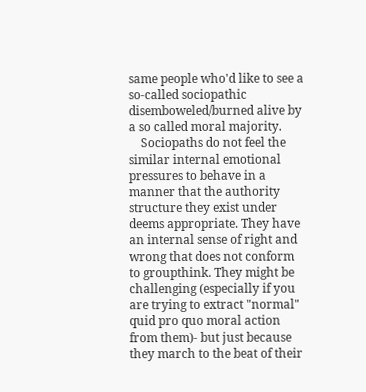same people who'd like to see a so-called sociopathic disemboweled/burned alive by a so called moral majority.
    Sociopaths do not feel the similar internal emotional pressures to behave in a manner that the authority structure they exist under deems appropriate. They have an internal sense of right and wrong that does not conform to groupthink. They might be challenging (especially if you are trying to extract "normal" quid pro quo moral action from them)- but just because they march to the beat of their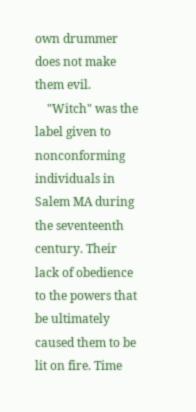own drummer does not make them evil.
    "Witch" was the label given to nonconforming individuals in Salem MA during the seventeenth century. Their lack of obedience to the powers that be ultimately caused them to be lit on fire. Time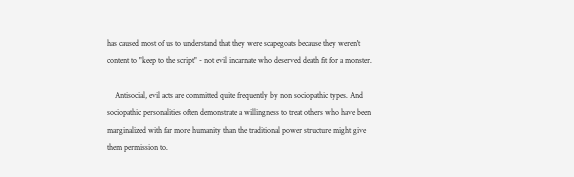has caused most of us to understand that they were scapegoats because they weren't content to "keep to the script" - not evil incarnate who deserved death fit for a monster.

    Antisocial, evil acts are committed quite frequently by non sociopathic types. And sociopathic personalities often demonstrate a willingness to treat others who have been marginalized with far more humanity than the traditional power structure might give them permission to.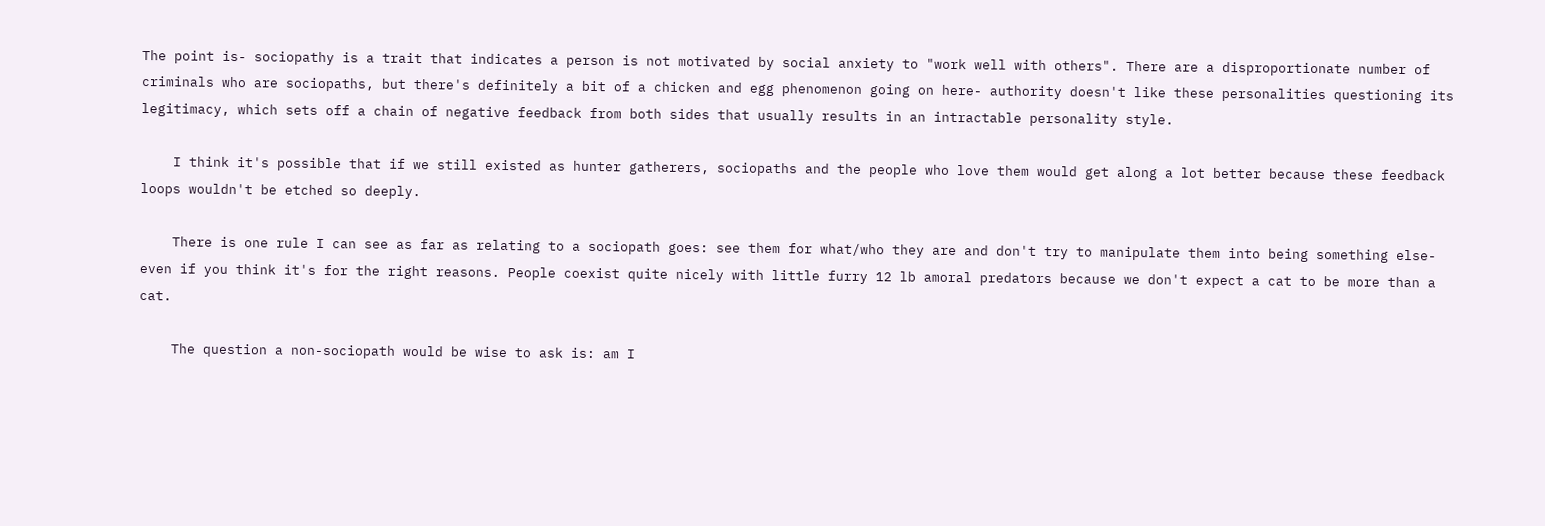The point is- sociopathy is a trait that indicates a person is not motivated by social anxiety to "work well with others". There are a disproportionate number of criminals who are sociopaths, but there's definitely a bit of a chicken and egg phenomenon going on here- authority doesn't like these personalities questioning its legitimacy, which sets off a chain of negative feedback from both sides that usually results in an intractable personality style.

    I think it's possible that if we still existed as hunter gatherers, sociopaths and the people who love them would get along a lot better because these feedback loops wouldn't be etched so deeply.

    There is one rule I can see as far as relating to a sociopath goes: see them for what/who they are and don't try to manipulate them into being something else- even if you think it's for the right reasons. People coexist quite nicely with little furry 12 lb amoral predators because we don't expect a cat to be more than a cat.

    The question a non-sociopath would be wise to ask is: am I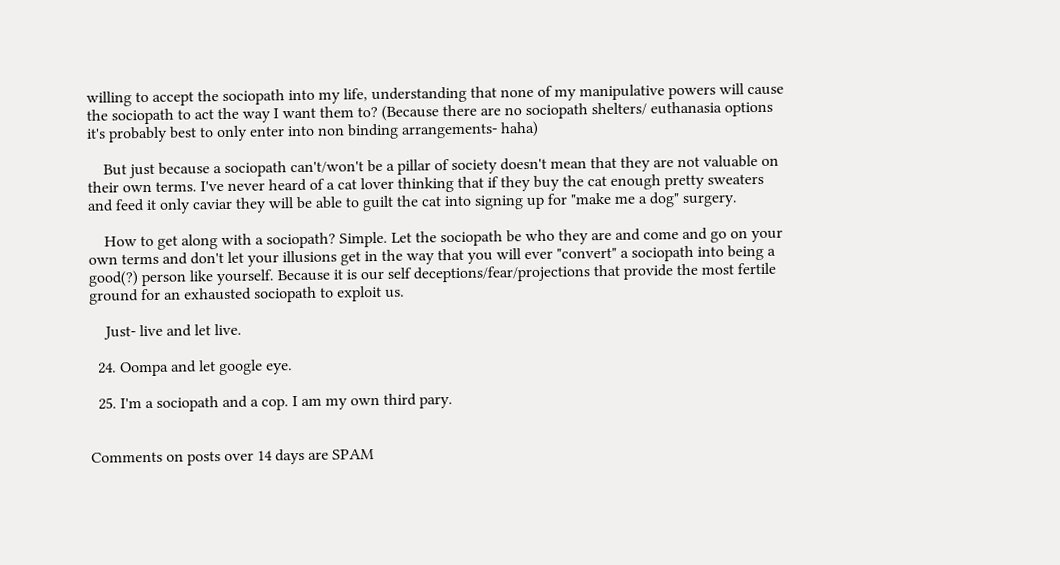willing to accept the sociopath into my life, understanding that none of my manipulative powers will cause the sociopath to act the way I want them to? (Because there are no sociopath shelters/ euthanasia options it's probably best to only enter into non binding arrangements- haha)

    But just because a sociopath can't/won't be a pillar of society doesn't mean that they are not valuable on their own terms. I've never heard of a cat lover thinking that if they buy the cat enough pretty sweaters and feed it only caviar they will be able to guilt the cat into signing up for "make me a dog" surgery.

    How to get along with a sociopath? Simple. Let the sociopath be who they are and come and go on your own terms and don't let your illusions get in the way that you will ever "convert" a sociopath into being a good(?) person like yourself. Because it is our self deceptions/fear/projections that provide the most fertile ground for an exhausted sociopath to exploit us.

    Just- live and let live.

  24. Oompa and let google eye.

  25. I'm a sociopath and a cop. I am my own third pary.


Comments on posts over 14 days are SPAM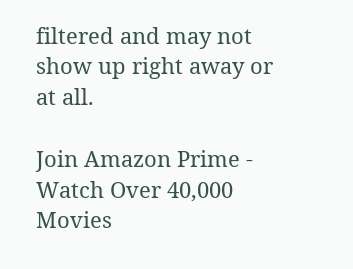filtered and may not show up right away or at all.

Join Amazon Prime - Watch Over 40,000 Movies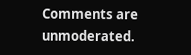Comments are unmoderated.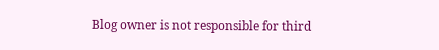Blog owner is not responsible for third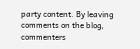party content. By leaving comments on the blog, commenters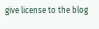give license to the blog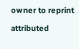owner to reprint attributed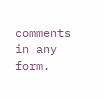comments in any form.